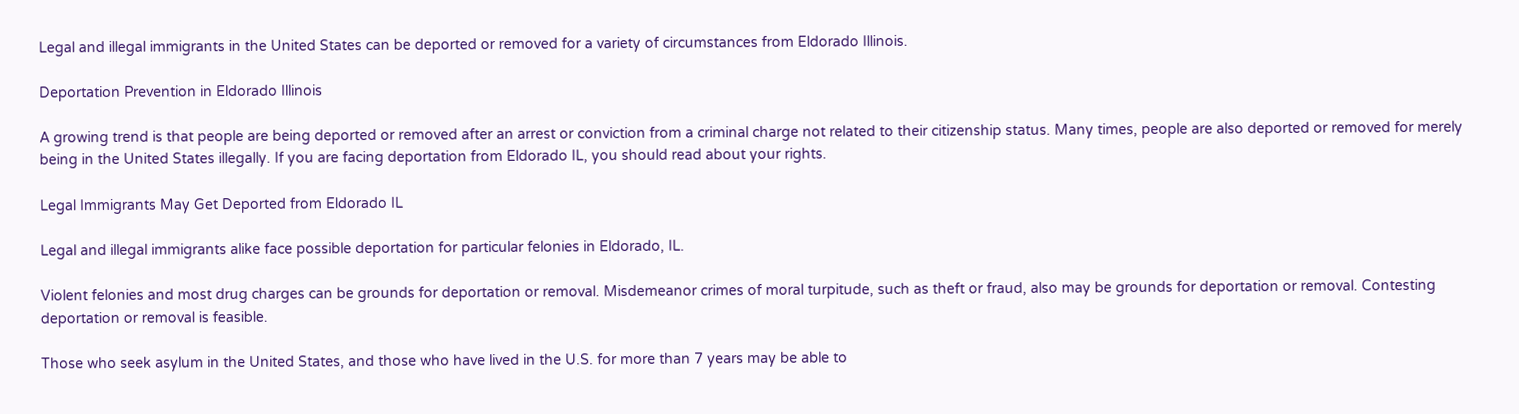Legal and illegal immigrants in the United States can be deported or removed for a variety of circumstances from Eldorado Illinois.

Deportation Prevention in Eldorado Illinois

A growing trend is that people are being deported or removed after an arrest or conviction from a criminal charge not related to their citizenship status. Many times, people are also deported or removed for merely being in the United States illegally. If you are facing deportation from Eldorado IL, you should read about your rights.

Legal Immigrants May Get Deported from Eldorado IL

Legal and illegal immigrants alike face possible deportation for particular felonies in Eldorado, IL.

Violent felonies and most drug charges can be grounds for deportation or removal. Misdemeanor crimes of moral turpitude, such as theft or fraud, also may be grounds for deportation or removal. Contesting deportation or removal is feasible.

Those who seek asylum in the United States, and those who have lived in the U.S. for more than 7 years may be able to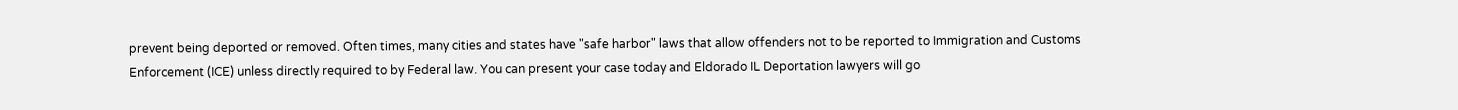prevent being deported or removed. Often times, many cities and states have "safe harbor" laws that allow offenders not to be reported to Immigration and Customs Enforcement (ICE) unless directly required to by Federal law. You can present your case today and Eldorado IL Deportation lawyers will go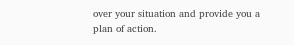over your situation and provide you a plan of action.